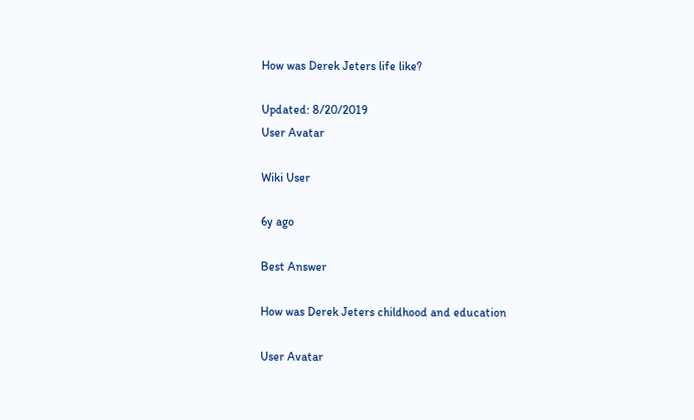How was Derek Jeters life like?

Updated: 8/20/2019
User Avatar

Wiki User

6y ago

Best Answer

How was Derek Jeters childhood and education

User Avatar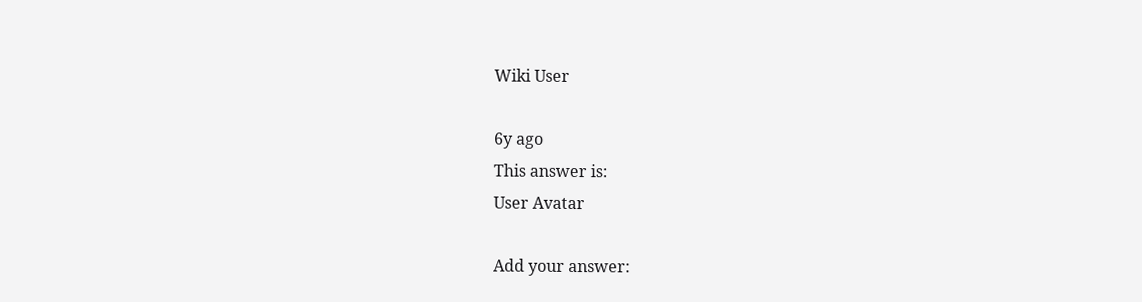Wiki User

6y ago
This answer is:
User Avatar

Add your answer: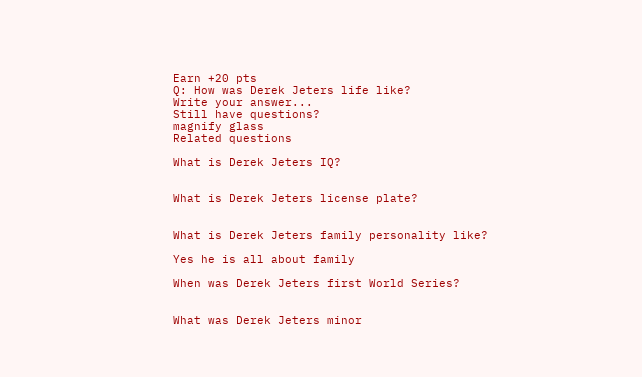Earn +20 pts
Q: How was Derek Jeters life like?
Write your answer...
Still have questions?
magnify glass
Related questions

What is Derek Jeters IQ?


What is Derek Jeters license plate?


What is Derek Jeters family personality like?

Yes he is all about family

When was Derek Jeters first World Series?


What was Derek Jeters minor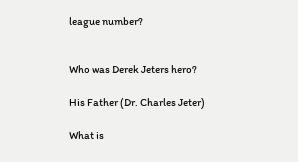league number?


Who was Derek Jeters hero?

His Father (Dr. Charles Jeter)

What is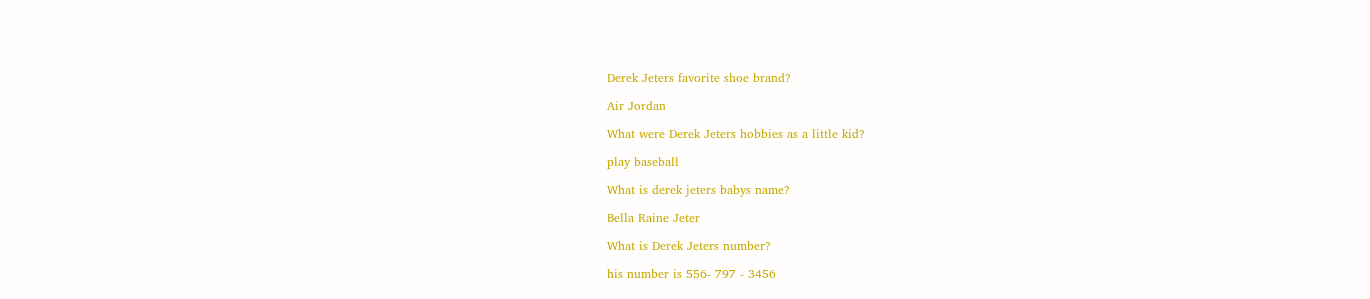Derek Jeters favorite shoe brand?

Air Jordan

What were Derek Jeters hobbies as a little kid?

play baseball

What is derek jeters babys name?

Bella Raine Jeter

What is Derek Jeters number?

his number is 556- 797 - 3456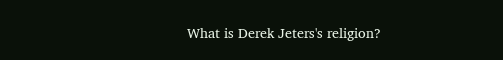What is Derek Jeters's religion?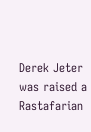Derek Jeter was raised a Rastafarian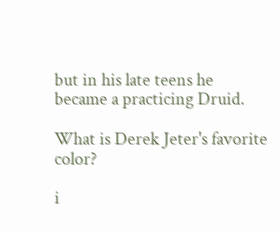but in his late teens he became a practicing Druid.

What is Derek Jeter's favorite color?

i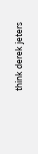think derek jeters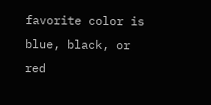favorite color is blue, black, or red